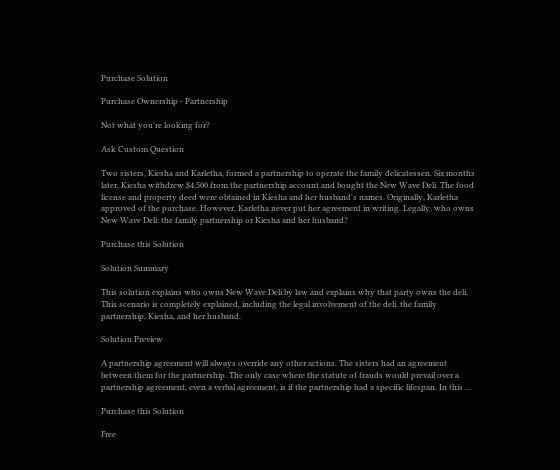Purchase Solution

Purchase Ownership - Partnership

Not what you're looking for?

Ask Custom Question

Two sisters, Kiesha and Karletha, formed a partnership to operate the family delicatessen. Six months later, Kiesha withdrew $4,500 from the partnership account and bought the New Wave Deli. The food license and property deed were obtained in Kiesha and her husband's names. Originally, Karletha approved of the purchase. However, Karletha never put her agreement in writing. Legally, who owns New Wave Deli: the family partnership or Kiesha and her husband?

Purchase this Solution

Solution Summary

This solution explains who owns New Wave Deli by law and explains why that party owns the deli. This scenario is completely explained, including the legal involvement of the deli, the family partnership, Kiesha, and her husband.

Solution Preview

A partnership agreement will always override any other actions. The sisters had an agreement between them for the partnership. The only case where the statute of frauds would prevail over a partnership agreement, even a verbal agreement, is if the partnership had a specific lifespan. In this ...

Purchase this Solution

Free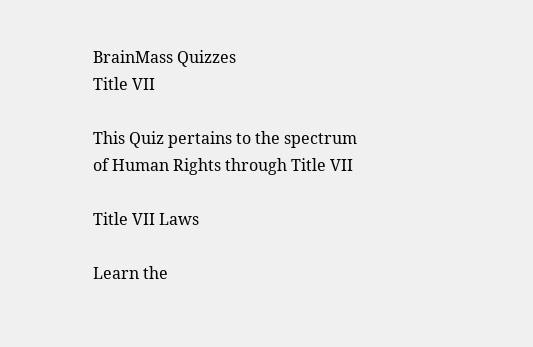BrainMass Quizzes
Title VII

This Quiz pertains to the spectrum of Human Rights through Title VII

Title VII Laws

Learn the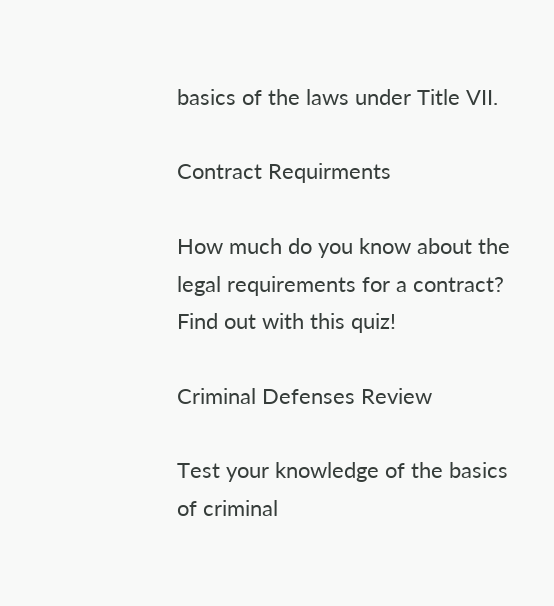basics of the laws under Title VII.

Contract Requirments

How much do you know about the legal requirements for a contract? Find out with this quiz!

Criminal Defenses Review

Test your knowledge of the basics of criminal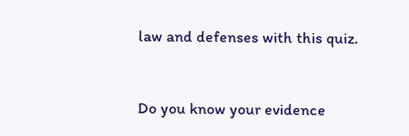law and defenses with this quiz.


Do you know your evidence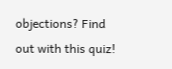objections? Find out with this quiz!